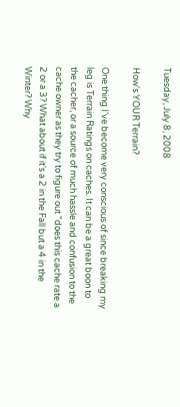Tuesday, July 8, 2008

How's YOUR Terrain?

One thing I've become very conscious of since breaking my leg is Terrain Ratings on caches. It can be a great boon to the cacher, or a source of much hassle and confusion to the cache owner as they try to figure out "does this cache rate a 2 or a 3? What about if it's a 2 in the Fall but a 4 in the Winter? Why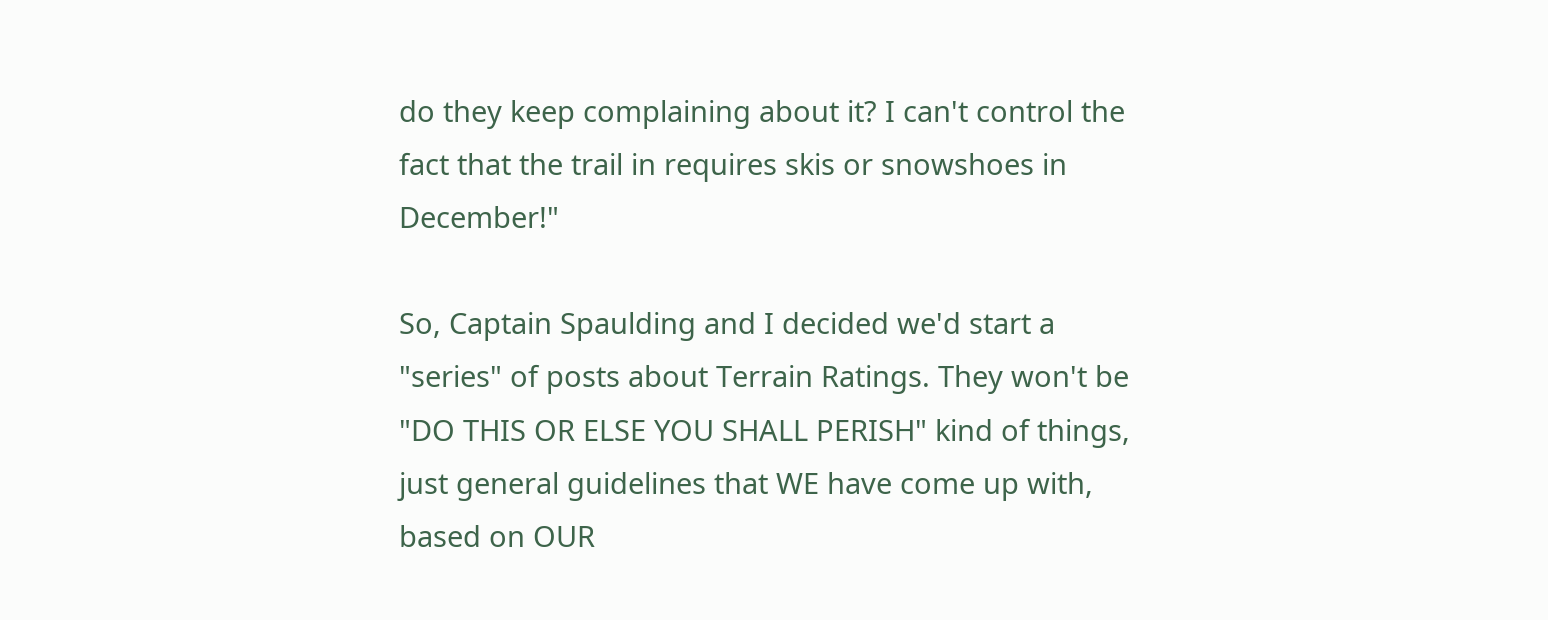do they keep complaining about it? I can't control the fact that the trail in requires skis or snowshoes in December!"

So, Captain Spaulding and I decided we'd start a "series" of posts about Terrain Ratings. They won't be "DO THIS OR ELSE YOU SHALL PERISH" kind of things, just general guidelines that WE have come up with, based on OUR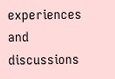experiences and discussions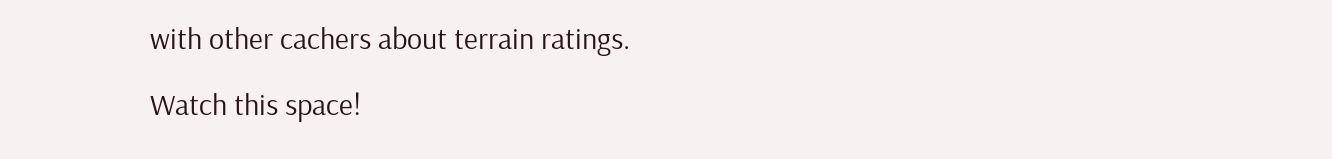with other cachers about terrain ratings.

Watch this space!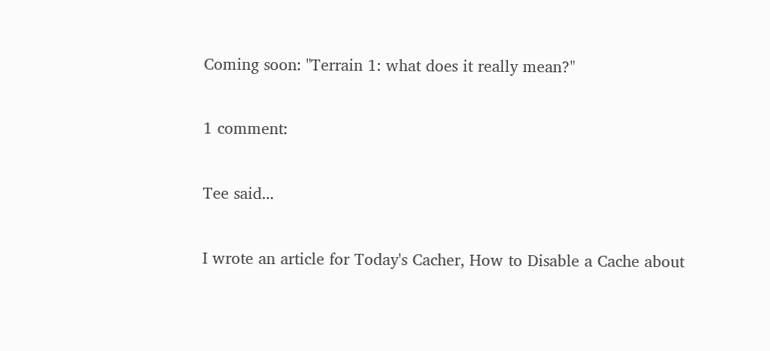Coming soon: "Terrain 1: what does it really mean?"

1 comment:

Tee said...

I wrote an article for Today's Cacher, How to Disable a Cache about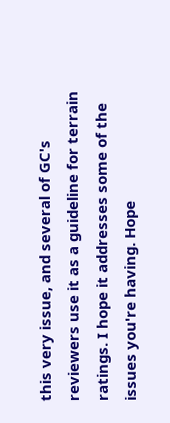this very issue, and several of GC's reviewers use it as a guideline for terrain ratings. I hope it addresses some of the issues you're having. Hope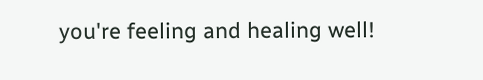you're feeling and healing well!